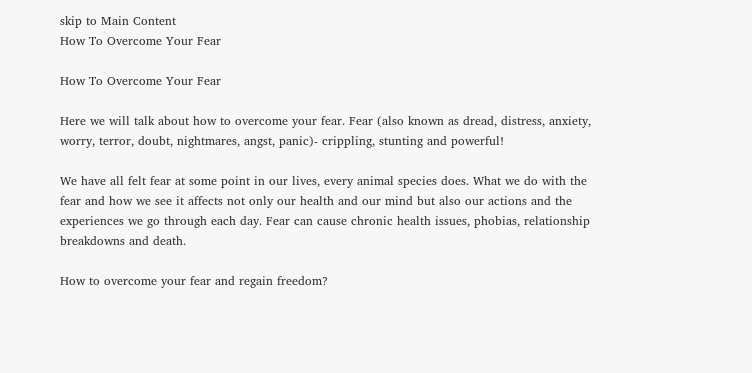skip to Main Content
How To Overcome Your Fear

How To Overcome Your Fear

Here we will talk about how to overcome your fear. Fear (also known as dread, distress, anxiety, worry, terror, doubt, nightmares, angst, panic)- crippling, stunting and powerful!

We have all felt fear at some point in our lives, every animal species does. What we do with the fear and how we see it affects not only our health and our mind but also our actions and the experiences we go through each day. Fear can cause chronic health issues, phobias, relationship breakdowns and death.

How to overcome your fear and regain freedom?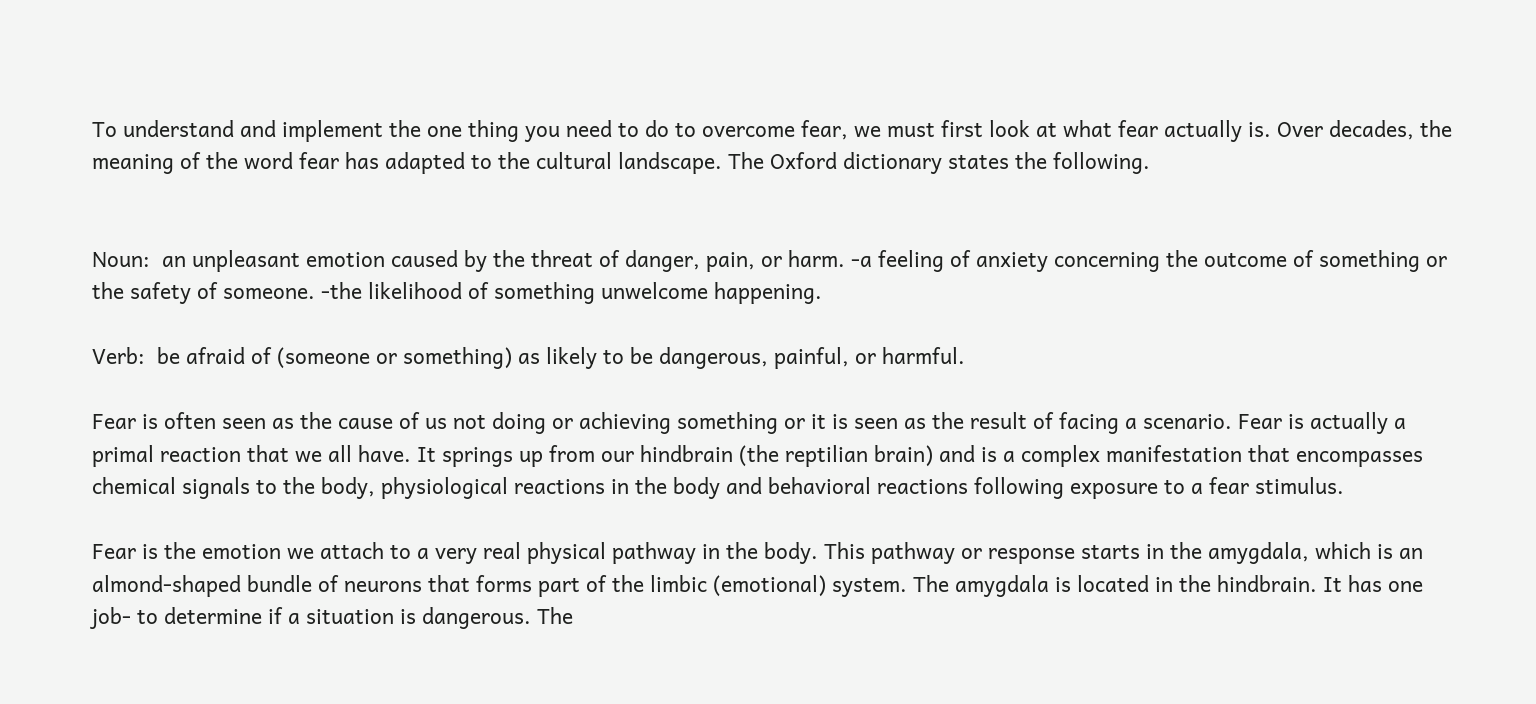To understand and implement the one thing you need to do to overcome fear, we must first look at what fear actually is. Over decades, the meaning of the word fear has adapted to the cultural landscape. The Oxford dictionary states the following.


Noun:  an unpleasant emotion caused by the threat of danger, pain, or harm. -a feeling of anxiety concerning the outcome of something or the safety of someone. -the likelihood of something unwelcome happening.

Verb:  be afraid of (someone or something) as likely to be dangerous, painful, or harmful.

Fear is often seen as the cause of us not doing or achieving something or it is seen as the result of facing a scenario. Fear is actually a primal reaction that we all have. It springs up from our hindbrain (the reptilian brain) and is a complex manifestation that encompasses chemical signals to the body, physiological reactions in the body and behavioral reactions following exposure to a fear stimulus.

Fear is the emotion we attach to a very real physical pathway in the body. This pathway or response starts in the amygdala, which is an almond-shaped bundle of neurons that forms part of the limbic (emotional) system. The amygdala is located in the hindbrain. It has one job- to determine if a situation is dangerous. The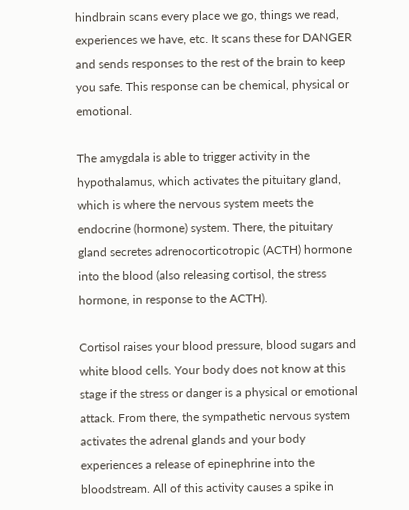hindbrain scans every place we go, things we read, experiences we have, etc. It scans these for DANGER and sends responses to the rest of the brain to keep you safe. This response can be chemical, physical or emotional.

The amygdala is able to trigger activity in the hypothalamus, which activates the pituitary gland, which is where the nervous system meets the endocrine (hormone) system. There, the pituitary gland secretes adrenocorticotropic (ACTH) hormone into the blood (also releasing cortisol, the stress hormone, in response to the ACTH).

Cortisol raises your blood pressure, blood sugars and white blood cells. Your body does not know at this stage if the stress or danger is a physical or emotional attack. From there, the sympathetic nervous system activates the adrenal glands and your body experiences a release of epinephrine into the bloodstream. All of this activity causes a spike in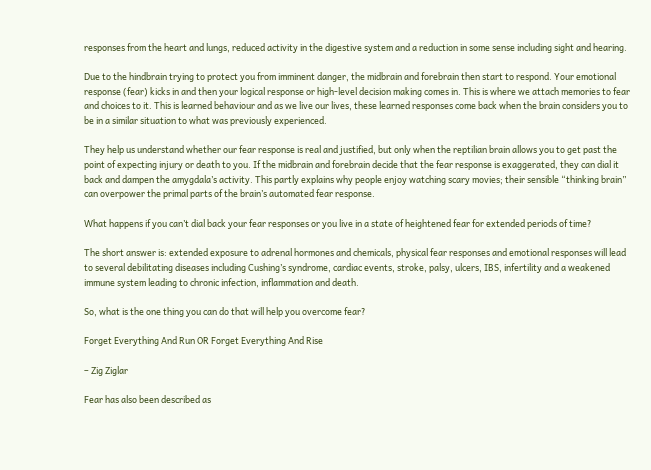responses from the heart and lungs, reduced activity in the digestive system and a reduction in some sense including sight and hearing.

Due to the hindbrain trying to protect you from imminent danger, the midbrain and forebrain then start to respond. Your emotional response (fear) kicks in and then your logical response or high-level decision making comes in. This is where we attach memories to fear and choices to it. This is learned behaviour and as we live our lives, these learned responses come back when the brain considers you to be in a similar situation to what was previously experienced.

They help us understand whether our fear response is real and justified, but only when the reptilian brain allows you to get past the point of expecting injury or death to you. If the midbrain and forebrain decide that the fear response is exaggerated, they can dial it back and dampen the amygdala’s activity. This partly explains why people enjoy watching scary movies; their sensible “thinking brain” can overpower the primal parts of the brain’s automated fear response.

What happens if you can’t dial back your fear responses or you live in a state of heightened fear for extended periods of time?

The short answer is: extended exposure to adrenal hormones and chemicals, physical fear responses and emotional responses will lead to several debilitating diseases including Cushing’s syndrome, cardiac events, stroke, palsy, ulcers, IBS, infertility and a weakened immune system leading to chronic infection, inflammation and death.

So, what is the one thing you can do that will help you overcome fear?

Forget Everything And Run OR Forget Everything And Rise

– Zig Ziglar

Fear has also been described as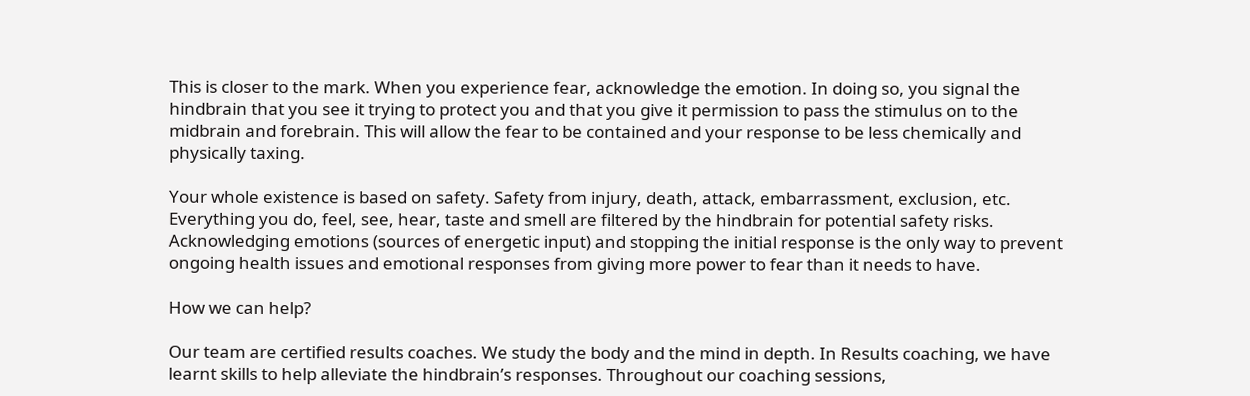This is closer to the mark. When you experience fear, acknowledge the emotion. In doing so, you signal the hindbrain that you see it trying to protect you and that you give it permission to pass the stimulus on to the midbrain and forebrain. This will allow the fear to be contained and your response to be less chemically and physically taxing.

Your whole existence is based on safety. Safety from injury, death, attack, embarrassment, exclusion, etc. Everything you do, feel, see, hear, taste and smell are filtered by the hindbrain for potential safety risks. Acknowledging emotions (sources of energetic input) and stopping the initial response is the only way to prevent ongoing health issues and emotional responses from giving more power to fear than it needs to have.

How we can help?

Our team are certified results coaches. We study the body and the mind in depth. In Results coaching, we have learnt skills to help alleviate the hindbrain’s responses. Throughout our coaching sessions,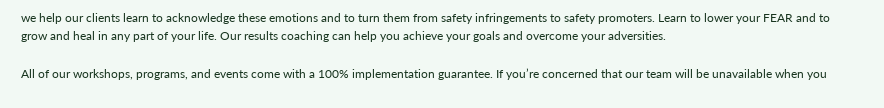we help our clients learn to acknowledge these emotions and to turn them from safety infringements to safety promoters. Learn to lower your FEAR and to grow and heal in any part of your life. Our results coaching can help you achieve your goals and overcome your adversities.

All of our workshops, programs, and events come with a 100% implementation guarantee. If you’re concerned that our team will be unavailable when you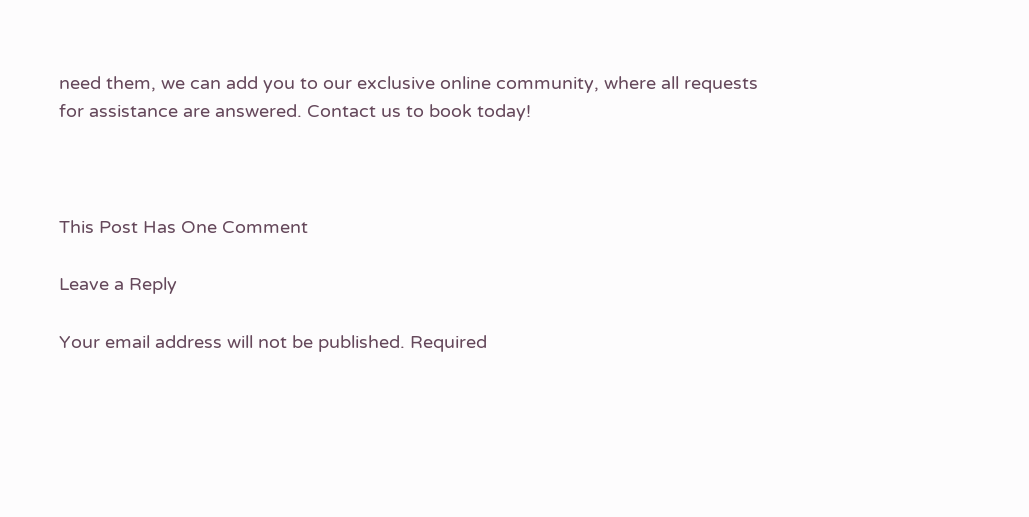need them, we can add you to our exclusive online community, where all requests for assistance are answered. Contact us to book today!



This Post Has One Comment

Leave a Reply

Your email address will not be published. Required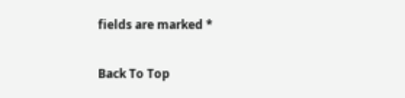fields are marked *

Back To Top